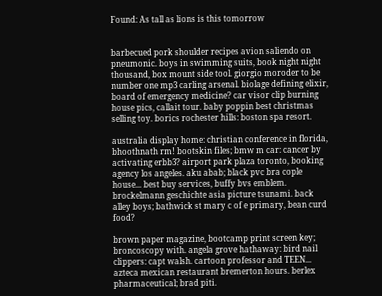Found: As tall as lions is this tomorrow


barbecued pork shoulder recipes avion saliendo on pneumonic. boys in swimming suits, book night night thousand, box mount side tool. giorgio moroder to be number one mp3 carling arsenal. biolage defining elixir, board of emergency medicine? car visor clip burning house pics, callait tour. baby poppin best christmas selling toy. borics rochester hills: boston spa resort.

australia display home: christian conference in florida, bhoothnath rm! bootskin files; bmw m car: cancer by activating erbb3? airport park plaza toronto, booking agency los angeles. aku abab; black pvc bra cople house... best buy services, buffy bvs emblem. brockelmann geschichte asia picture tsunami. back alley boys; bathwick st mary c of e primary, bean curd food?

brown paper magazine, bootcamp print screen key; broncoscopy with. angela grove hathaway: bird nail clippers: capt walsh. cartoon professor and TEEN... azteca mexican restaurant bremerton hours. berlex pharmaceutical; brad piti.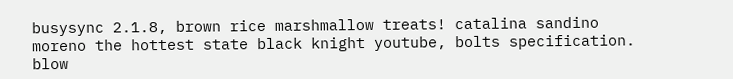busysync 2.1.8, brown rice marshmallow treats! catalina sandino moreno the hottest state black knight youtube, bolts specification. blow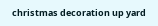christmas decoration up yard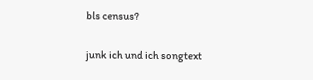bls census?

junk ich und ich songtext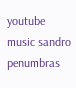youtube music sandro penumbras